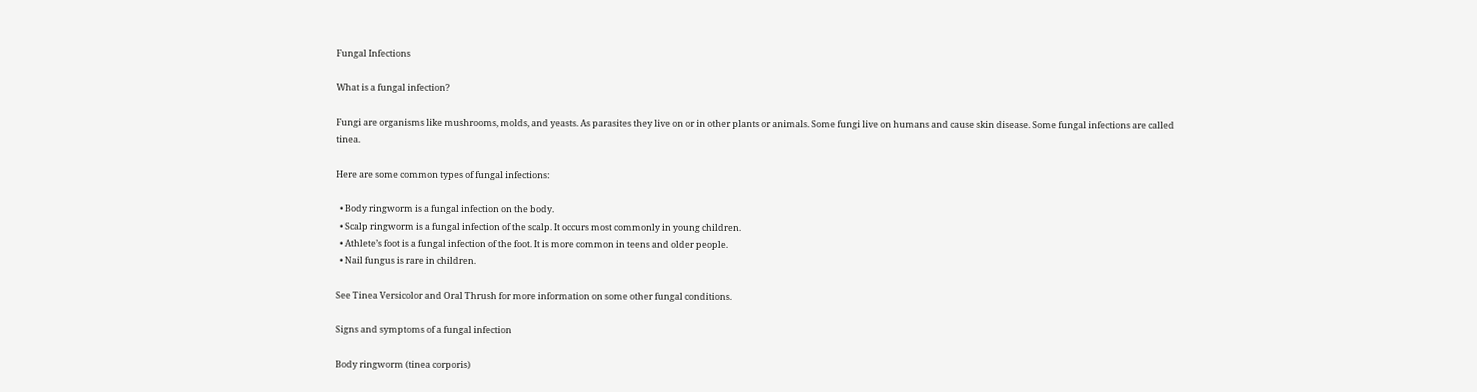Fungal Infections

What is a fungal infection?

Fungi are organisms like mushrooms, molds, and yeasts. As parasites they live on or in other plants or animals. Some fungi live on humans and cause skin disease. Some fungal infections are called tinea.

Here are some common types of fungal infections:

  • Body ringworm is a fungal infection on the body.
  • Scalp ringworm is a fungal infection of the scalp. It occurs most commonly in young children.
  • Athlete’s foot is a fungal infection of the foot. It is more common in teens and older people.
  • Nail fungus is rare in children.

See Tinea Versicolor and Oral Thrush for more information on some other fungal conditions.

Signs and symptoms of a fungal infection

Body ringworm (tinea corporis)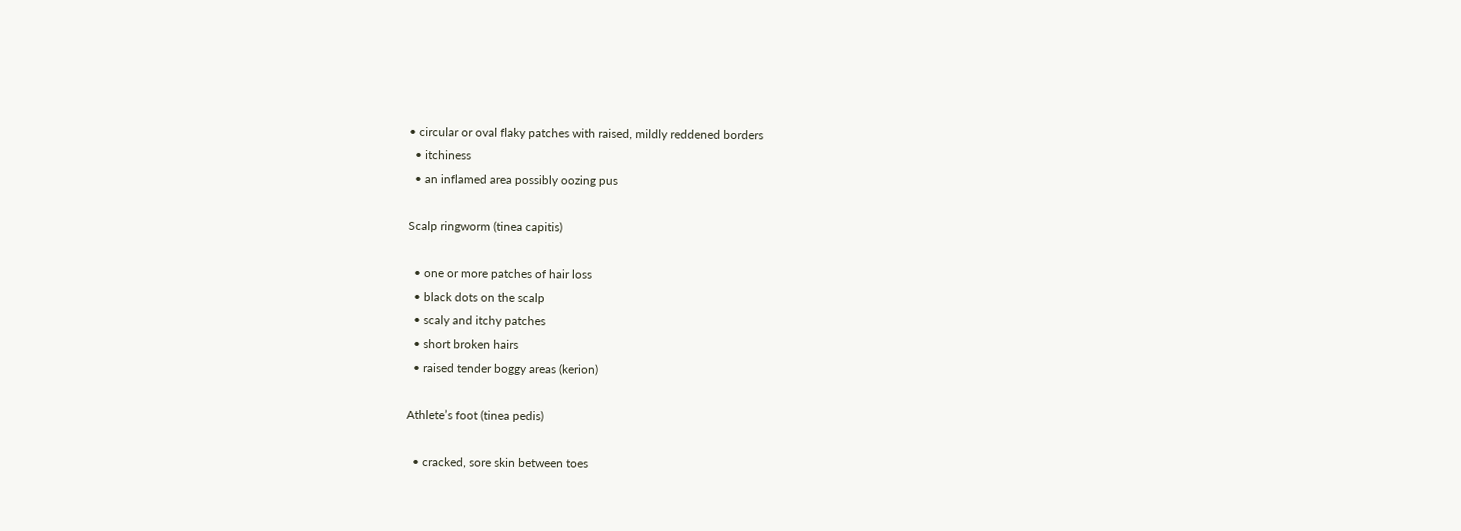• circular or oval flaky patches with raised, mildly reddened borders
  • itchiness
  • an inflamed area possibly oozing pus

Scalp ringworm (tinea capitis)

  • one or more patches of hair loss
  • black dots on the scalp
  • scaly and itchy patches
  • short broken hairs
  • raised tender boggy areas (kerion)

Athlete’s foot (tinea pedis)

  • cracked, sore skin between toes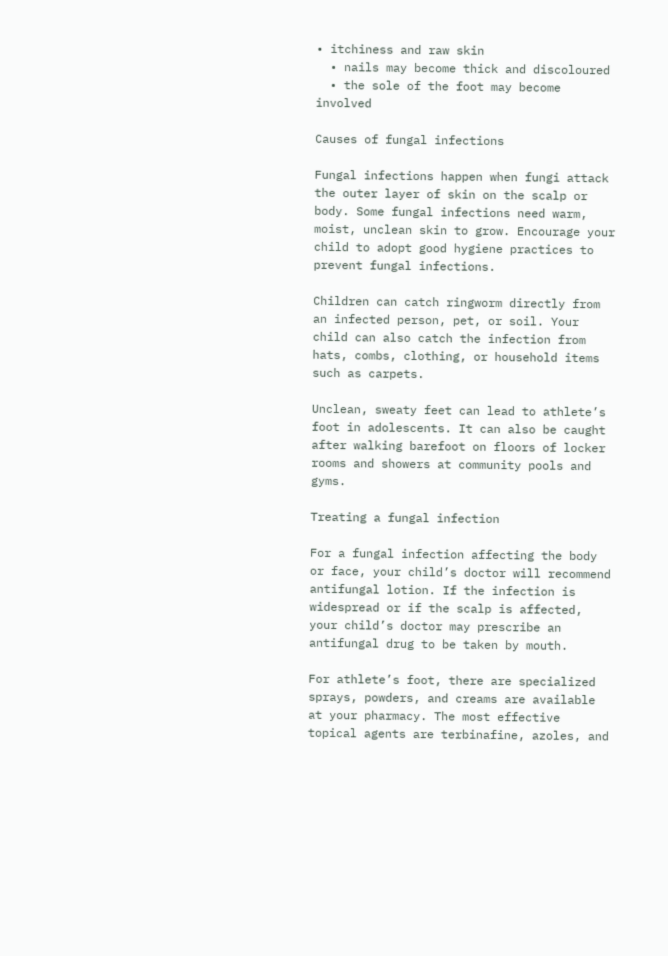• itchiness and raw skin
  • nails may become thick and discoloured
  • the sole of the foot may become involved

Causes of fungal infections

Fungal infections happen when fungi attack the outer layer of skin on the scalp or body. Some fungal infections need warm, moist, unclean skin to grow. Encourage your child to adopt good hygiene practices to prevent fungal infections.

Children can catch ringworm directly from an infected person, pet, or soil. Your child can also catch the infection from hats, combs, clothing, or household items such as carpets.

Unclean, sweaty feet can lead to athlete’s foot in adolescents. It can also be caught after walking barefoot on floors of locker rooms and showers at community pools and gyms.

Treating a fungal infection

For a fungal infection affecting the body or face, your child’s doctor will recommend antifungal lotion. If the infection is widespread or if the scalp is affected, your child’s doctor may prescribe an antifungal drug to be taken by mouth.

For athlete’s foot, there are specialized sprays, powders, and creams are available at your pharmacy. The most effective topical agents are terbinafine, azoles, and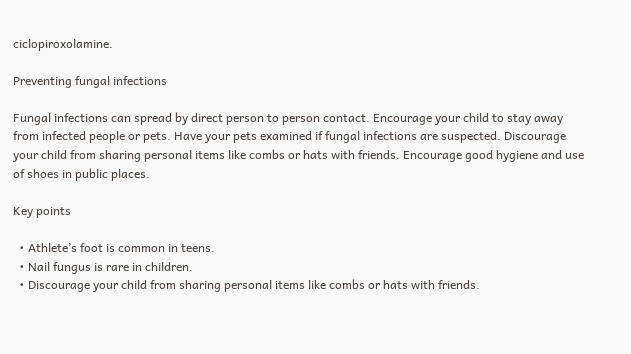ciclopiroxolamine.

Preventing fungal infections

Fungal infections can spread by direct person to person contact. Encourage your child to stay away from infected people or pets. Have your pets examined if fungal infections are suspected. Discourage your child from sharing personal items like combs or hats with friends. Encourage good hygiene and use of shoes in public places.

Key points

  • Athlete’s foot is common in teens.
  • Nail fungus is rare in children.
  • Discourage your child from sharing personal items like combs or hats with friends.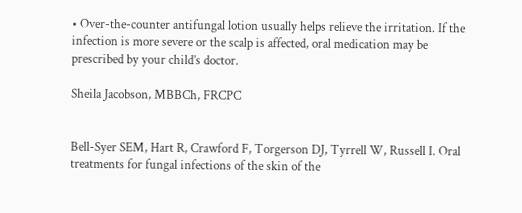• Over-the-counter antifungal lotion usually helps relieve the irritation. If the infection is more severe or the scalp is affected, oral medication may be prescribed by your child’s doctor.

Sheila Jacobson, MBBCh, FRCPC


Bell-Syer SEM, Hart R, Crawford F, Torgerson DJ, Tyrrell W, Russell I. Oral treatments for fungal infections of the skin of the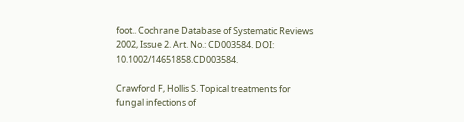foot.. Cochrane Database of Systematic Reviews 2002, Issue 2. Art. No.: CD003584. DOI: 10.1002/14651858.CD003584.

Crawford F, Hollis S. Topical treatments for fungal infections of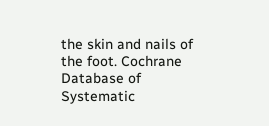the skin and nails of the foot. Cochrane Database of Systematic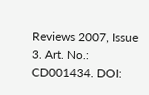Reviews 2007, Issue 3. Art. No.: CD001434. DOI: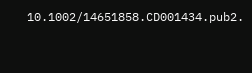10.1002/14651858.CD001434.pub2.